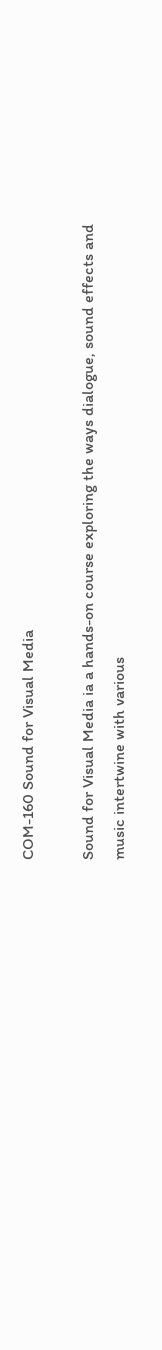COM-160 Sound for Visual Media

Sound for Visual Media ia a hands-on course exploring the ways dialogue, sound effects and music intertwine with various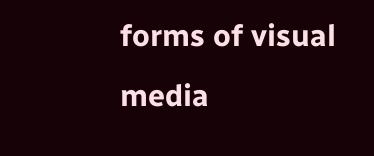forms of visual media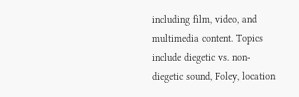including film, video, and multimedia content. Topics include diegetic vs. non-diegetic sound, Foley, location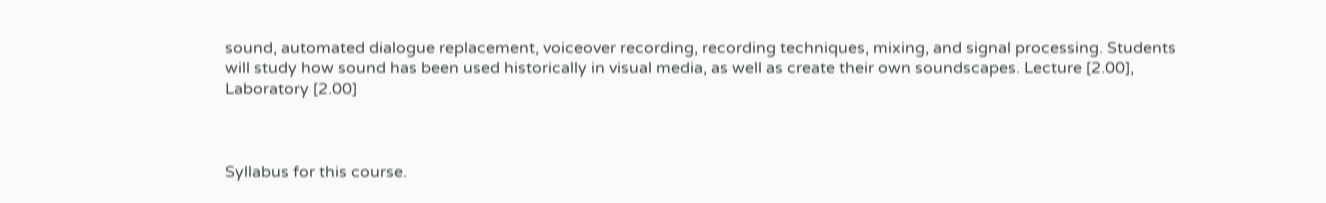sound, automated dialogue replacement, voiceover recording, recording techniques, mixing, and signal processing. Students will study how sound has been used historically in visual media, as well as create their own soundscapes. Lecture [2.00], Laboratory [2.00]



Syllabus for this course.